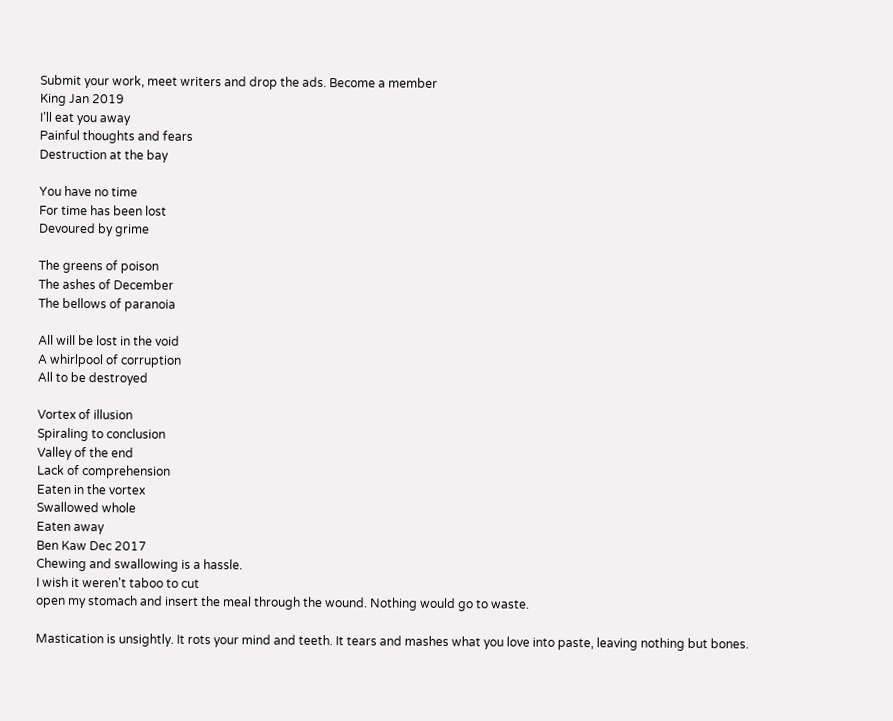Submit your work, meet writers and drop the ads. Become a member
King Jan 2019
I’ll eat you away
Painful thoughts and fears
Destruction at the bay

You have no time
For time has been lost
Devoured by grime

The greens of poison
The ashes of December
The bellows of paranoia

All will be lost in the void
A whirlpool of corruption
All to be destroyed

Vortex of illusion
Spiraling to conclusion
Valley of the end
Lack of comprehension
Eaten in the vortex
Swallowed whole
Eaten away
Ben Kaw Dec 2017
Chewing and swallowing is a hassle.
I wish it weren't taboo to cut
open my stomach and insert the meal through the wound. Nothing would go to waste.

Mastication is unsightly. It rots your mind and teeth. It tears and mashes what you love into paste, leaving nothing but bones.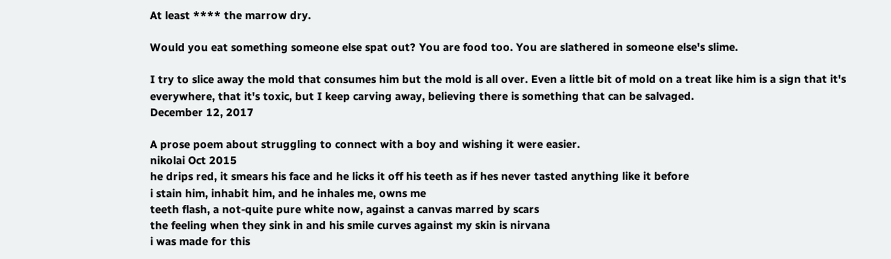At least **** the marrow dry.

Would you eat something someone else spat out? You are food too. You are slathered in someone else's slime.

I try to slice away the mold that consumes him but the mold is all over. Even a little bit of mold on a treat like him is a sign that it's everywhere, that it's toxic, but I keep carving away, believing there is something that can be salvaged.
December 12, 2017

A prose poem about struggling to connect with a boy and wishing it were easier.
nikolai Oct 2015
he drips red, it smears his face and he licks it off his teeth as if hes never tasted anything like it before
i stain him, inhabit him, and he inhales me, owns me
teeth flash, a not-quite pure white now, against a canvas marred by scars
the feeling when they sink in and his smile curves against my skin is nirvana
i was made for this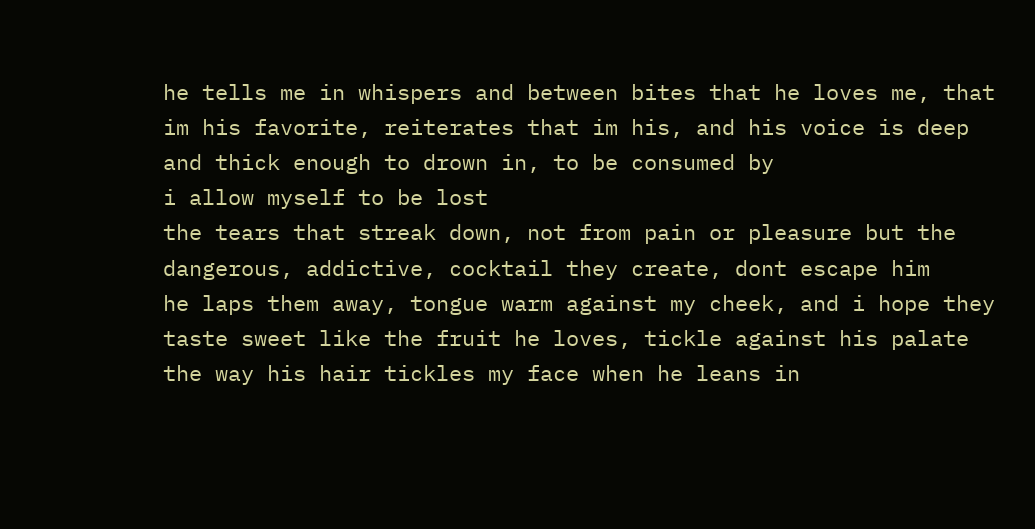he tells me in whispers and between bites that he loves me, that im his favorite, reiterates that im his, and his voice is deep and thick enough to drown in, to be consumed by
i allow myself to be lost
the tears that streak down, not from pain or pleasure but the dangerous, addictive, cocktail they create, dont escape him
he laps them away, tongue warm against my cheek, and i hope they taste sweet like the fruit he loves, tickle against his palate the way his hair tickles my face when he leans in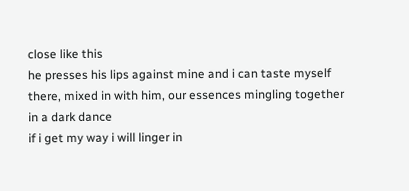close like this
he presses his lips against mine and i can taste myself there, mixed in with him, our essences mingling together in a dark dance
if i get my way i will linger in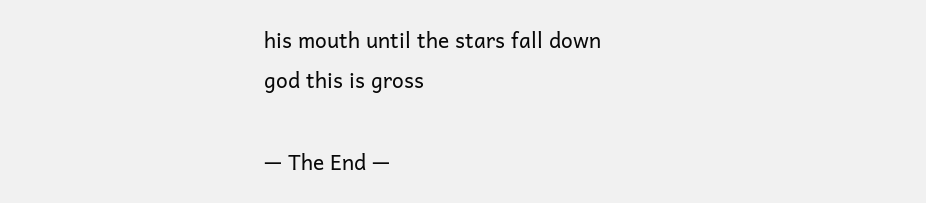his mouth until the stars fall down
god this is gross

— The End —